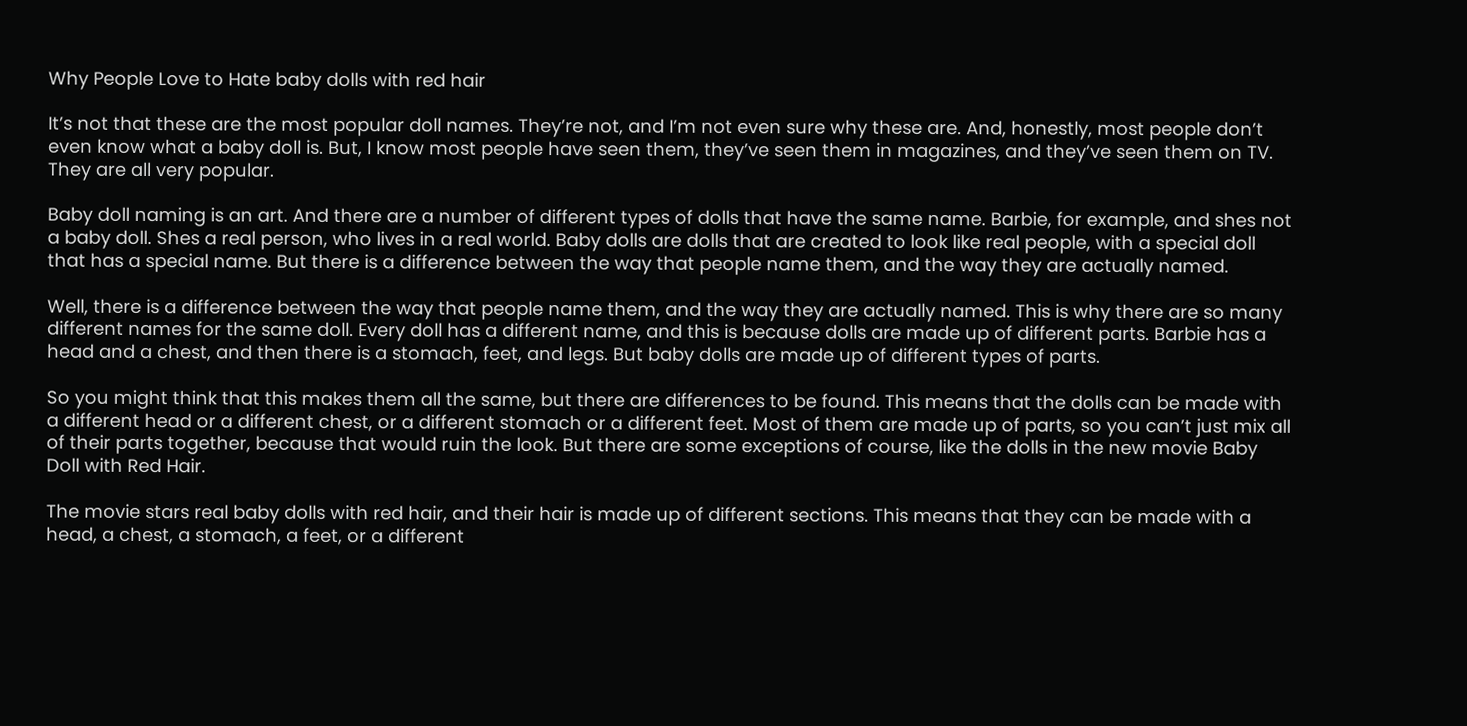Why People Love to Hate baby dolls with red hair

It’s not that these are the most popular doll names. They’re not, and I’m not even sure why these are. And, honestly, most people don’t even know what a baby doll is. But, I know most people have seen them, they’ve seen them in magazines, and they’ve seen them on TV. They are all very popular.

Baby doll naming is an art. And there are a number of different types of dolls that have the same name. Barbie, for example, and shes not a baby doll. Shes a real person, who lives in a real world. Baby dolls are dolls that are created to look like real people, with a special doll that has a special name. But there is a difference between the way that people name them, and the way they are actually named.

Well, there is a difference between the way that people name them, and the way they are actually named. This is why there are so many different names for the same doll. Every doll has a different name, and this is because dolls are made up of different parts. Barbie has a head and a chest, and then there is a stomach, feet, and legs. But baby dolls are made up of different types of parts.

So you might think that this makes them all the same, but there are differences to be found. This means that the dolls can be made with a different head or a different chest, or a different stomach or a different feet. Most of them are made up of parts, so you can’t just mix all of their parts together, because that would ruin the look. But there are some exceptions of course, like the dolls in the new movie Baby Doll with Red Hair.

The movie stars real baby dolls with red hair, and their hair is made up of different sections. This means that they can be made with a head, a chest, a stomach, a feet, or a different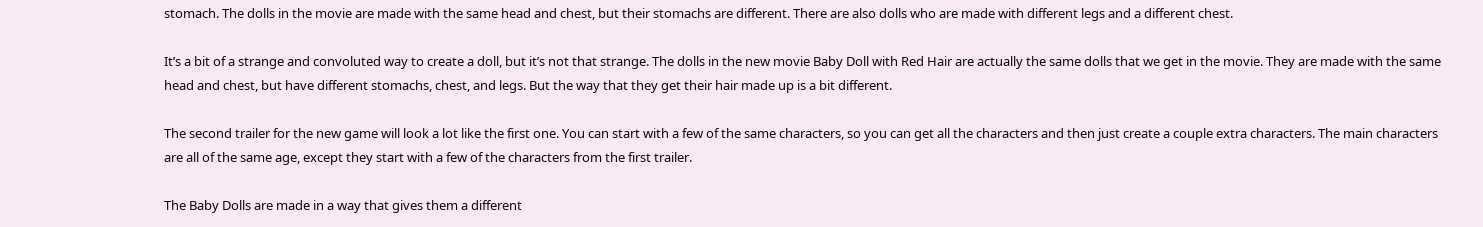stomach. The dolls in the movie are made with the same head and chest, but their stomachs are different. There are also dolls who are made with different legs and a different chest.

It’s a bit of a strange and convoluted way to create a doll, but it’s not that strange. The dolls in the new movie Baby Doll with Red Hair are actually the same dolls that we get in the movie. They are made with the same head and chest, but have different stomachs, chest, and legs. But the way that they get their hair made up is a bit different.

The second trailer for the new game will look a lot like the first one. You can start with a few of the same characters, so you can get all the characters and then just create a couple extra characters. The main characters are all of the same age, except they start with a few of the characters from the first trailer.

The Baby Dolls are made in a way that gives them a different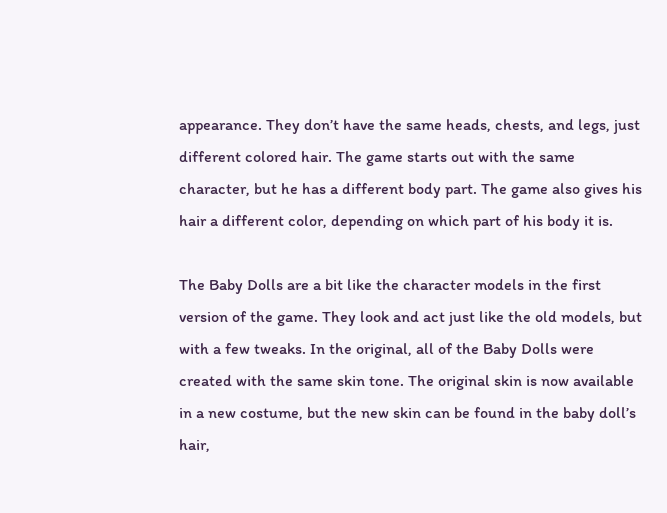appearance. They don’t have the same heads, chests, and legs, just different colored hair. The game starts out with the same character, but he has a different body part. The game also gives his hair a different color, depending on which part of his body it is.

The Baby Dolls are a bit like the character models in the first version of the game. They look and act just like the old models, but with a few tweaks. In the original, all of the Baby Dolls were created with the same skin tone. The original skin is now available in a new costume, but the new skin can be found in the baby doll’s hair,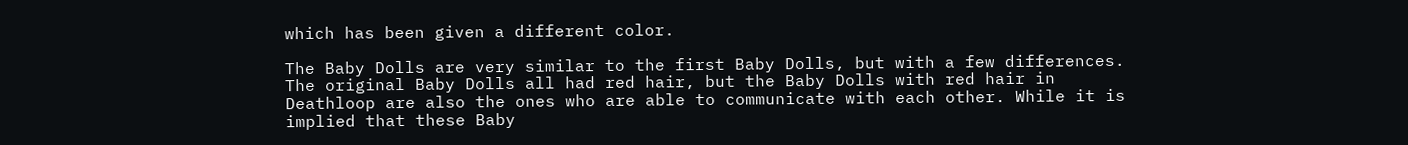which has been given a different color.

The Baby Dolls are very similar to the first Baby Dolls, but with a few differences. The original Baby Dolls all had red hair, but the Baby Dolls with red hair in Deathloop are also the ones who are able to communicate with each other. While it is implied that these Baby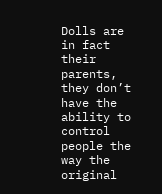Dolls are in fact their parents, they don’t have the ability to control people the way the original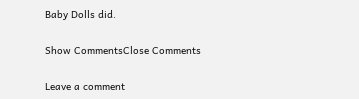Baby Dolls did.

Show CommentsClose Comments

Leave a comment